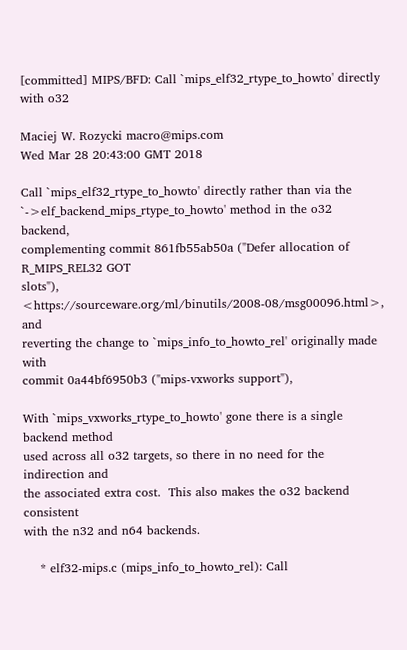[committed] MIPS/BFD: Call `mips_elf32_rtype_to_howto' directly with o32

Maciej W. Rozycki macro@mips.com
Wed Mar 28 20:43:00 GMT 2018

Call `mips_elf32_rtype_to_howto' directly rather than via the
`->elf_backend_mips_rtype_to_howto' method in the o32 backend,
complementing commit 861fb55ab50a ("Defer allocation of R_MIPS_REL32 GOT
slots"), <https://sourceware.org/ml/binutils/2008-08/msg00096.html>, and
reverting the change to `mips_info_to_howto_rel' originally made with
commit 0a44bf6950b3 ("mips-vxworks support"),

With `mips_vxworks_rtype_to_howto' gone there is a single backend method
used across all o32 targets, so there in no need for the indirection and
the associated extra cost.  This also makes the o32 backend consistent
with the n32 and n64 backends.

    * elf32-mips.c (mips_info_to_howto_rel): Call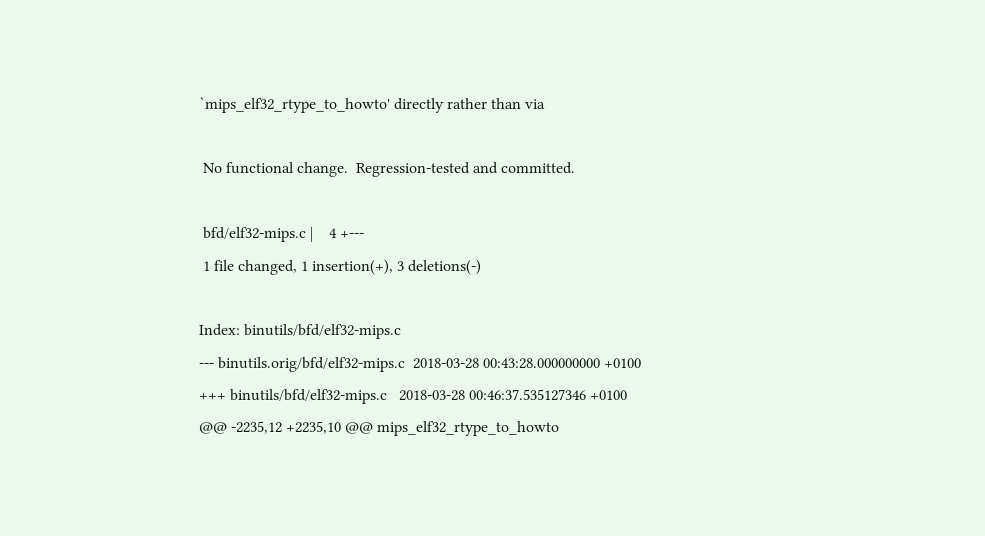`mips_elf32_rtype_to_howto' directly rather than via

 No functional change.  Regression-tested and committed.

 bfd/elf32-mips.c |    4 +---
 1 file changed, 1 insertion(+), 3 deletions(-)

Index: binutils/bfd/elf32-mips.c
--- binutils.orig/bfd/elf32-mips.c  2018-03-28 00:43:28.000000000 +0100
+++ binutils/bfd/elf32-mips.c   2018-03-28 00:46:37.535127346 +0100
@@ -2235,12 +2235,10 @@ mips_elf32_rtype_to_howto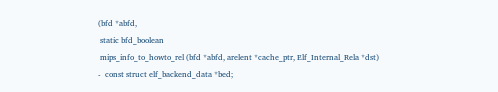(bfd *abfd,
 static bfd_boolean
 mips_info_to_howto_rel (bfd *abfd, arelent *cache_ptr, Elf_Internal_Rela *dst)
-  const struct elf_backend_data *bed;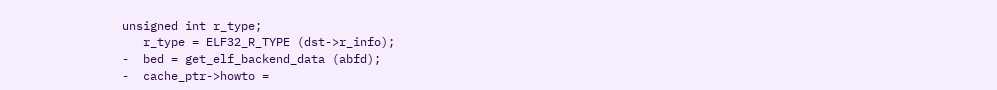unsigned int r_type;
   r_type = ELF32_R_TYPE (dst->r_info);
-  bed = get_elf_backend_data (abfd);
-  cache_ptr->howto =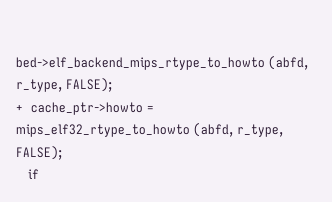bed->elf_backend_mips_rtype_to_howto (abfd, r_type, FALSE);
+  cache_ptr->howto = mips_elf32_rtype_to_howto (abfd, r_type, FALSE);
   if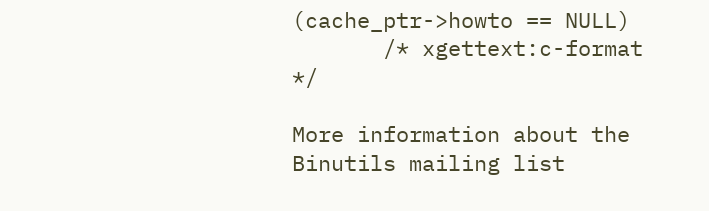(cache_ptr->howto == NULL)
       /* xgettext:c-format */

More information about the Binutils mailing list